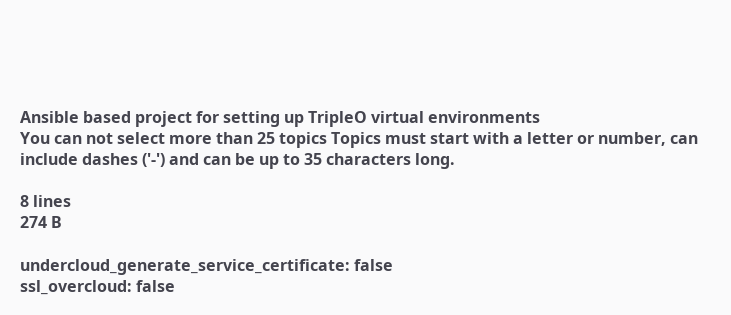Ansible based project for setting up TripleO virtual environments
You can not select more than 25 topics Topics must start with a letter or number, can include dashes ('-') and can be up to 35 characters long.

8 lines
274 B

undercloud_generate_service_certificate: false
ssl_overcloud: false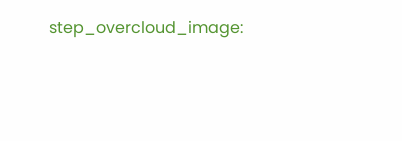step_overcloud_image: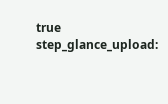true
step_glance_upload: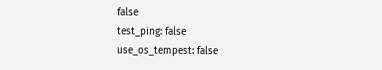false
test_ping: false
use_os_tempest: false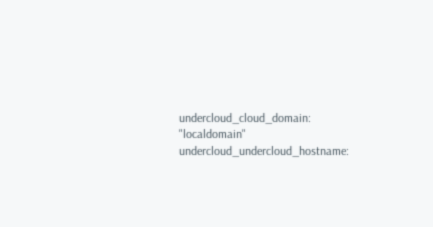undercloud_cloud_domain: "localdomain"
undercloud_undercloud_hostname: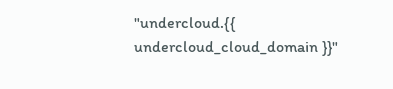"undercloud.{{ undercloud_cloud_domain }}"